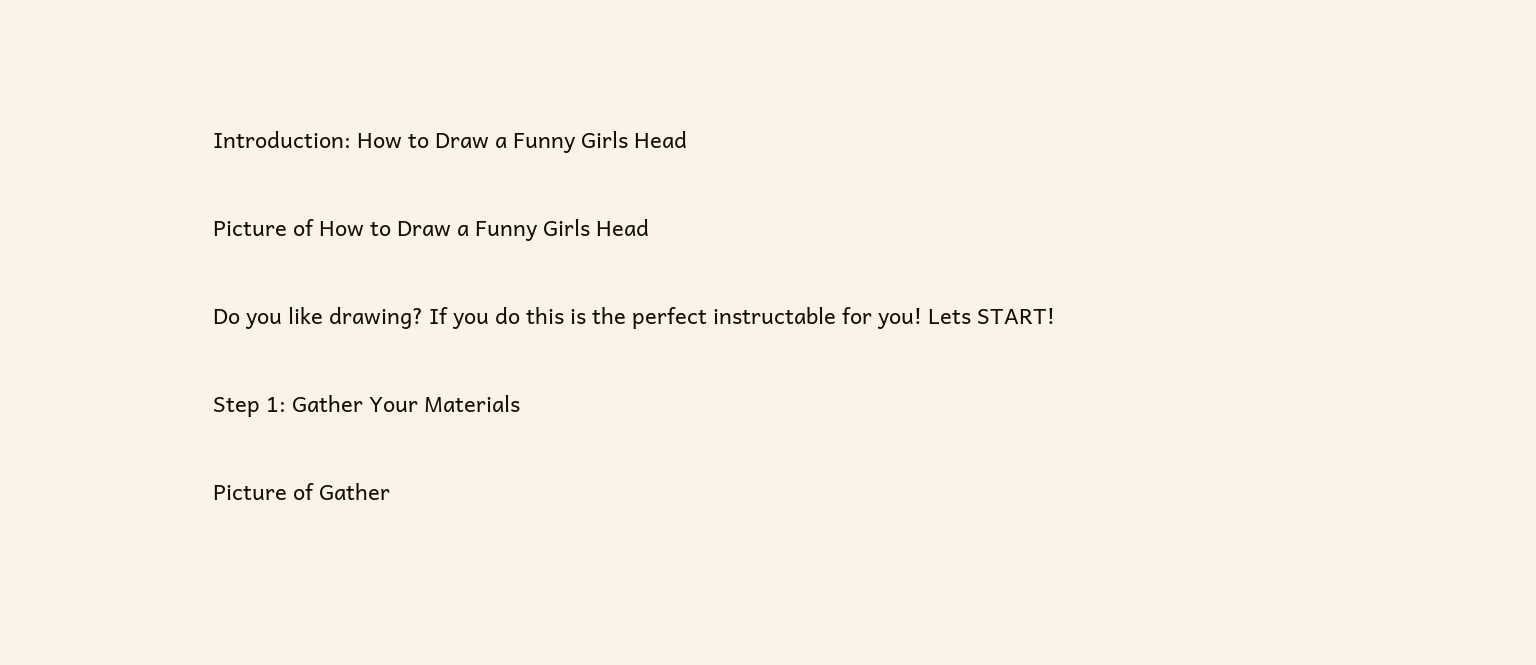Introduction: How to Draw a Funny Girls Head

Picture of How to Draw a Funny Girls Head

Do you like drawing? If you do this is the perfect instructable for you! Lets START!

Step 1: Gather Your Materials

Picture of Gather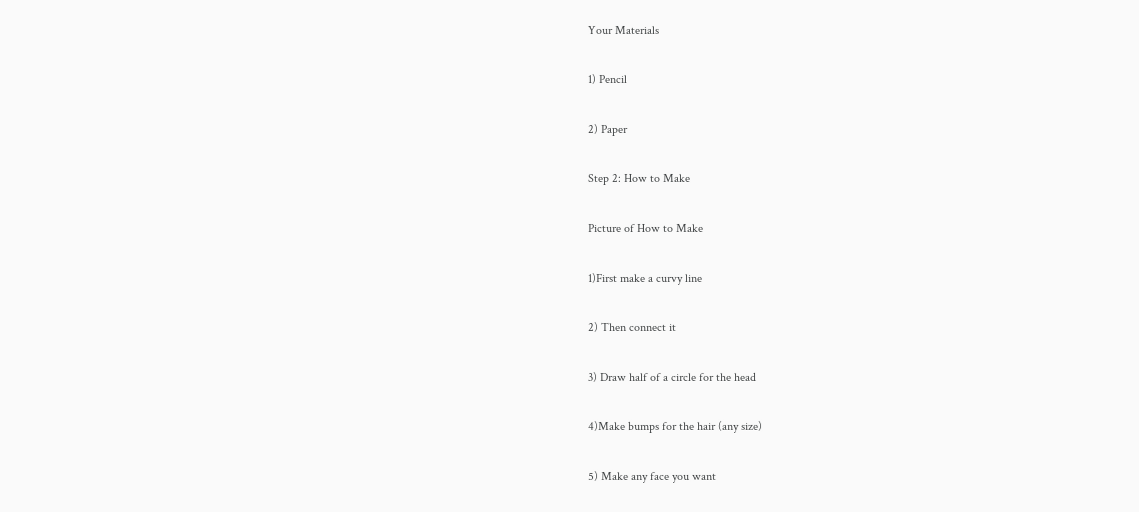Your Materials

1) Pencil

2) Paper

Step 2: How to Make

Picture of How to Make

1)First make a curvy line

2) Then connect it

3) Draw half of a circle for the head

4)Make bumps for the hair (any size)

5) Make any face you want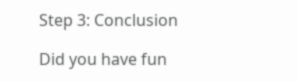Step 3: Conclusion

Did you have fun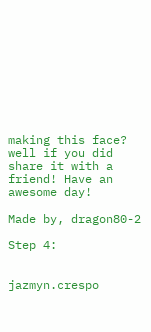making this face? well if you did share it with a friend! Have an awesome day!

Made by, dragon80-2

Step 4:


jazmyn.crespo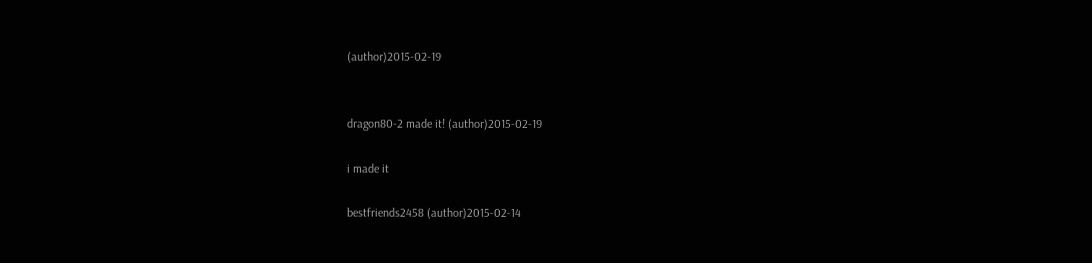(author)2015-02-19


dragon80-2 made it! (author)2015-02-19

i made it

bestfriends2458 (author)2015-02-14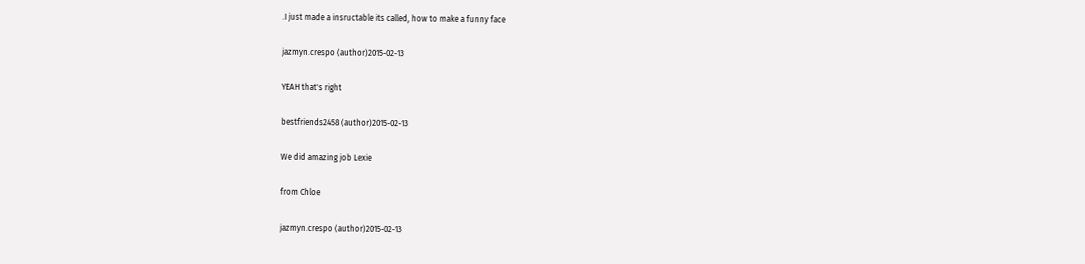.I just made a insructable its called, how to make a funny face

jazmyn.crespo (author)2015-02-13

YEAH that's right

bestfriends2458 (author)2015-02-13

We did amazing job Lexie

from Chloe

jazmyn.crespo (author)2015-02-13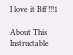I love it Bff !!!1

About This Instructable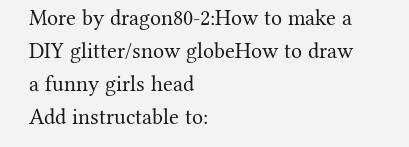More by dragon80-2:How to make a DIY glitter/snow globeHow to draw a funny girls head
Add instructable to: